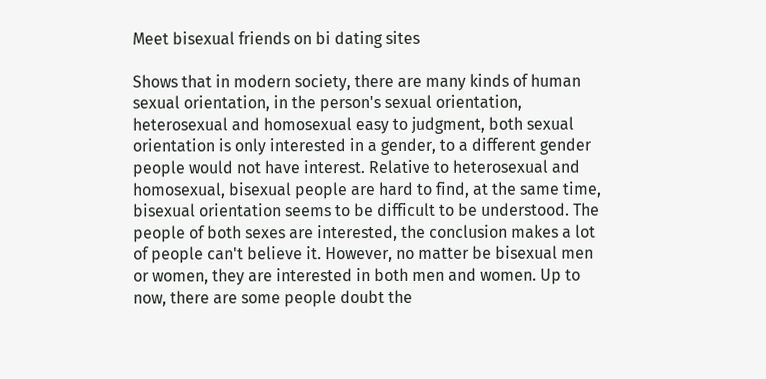Meet bisexual friends on bi dating sites

Shows that in modern society, there are many kinds of human sexual orientation, in the person's sexual orientation, heterosexual and homosexual easy to judgment, both sexual orientation is only interested in a gender, to a different gender people would not have interest. Relative to heterosexual and homosexual, bisexual people are hard to find, at the same time, bisexual orientation seems to be difficult to be understood. The people of both sexes are interested, the conclusion makes a lot of people can't believe it. However, no matter be bisexual men or women, they are interested in both men and women. Up to now, there are some people doubt the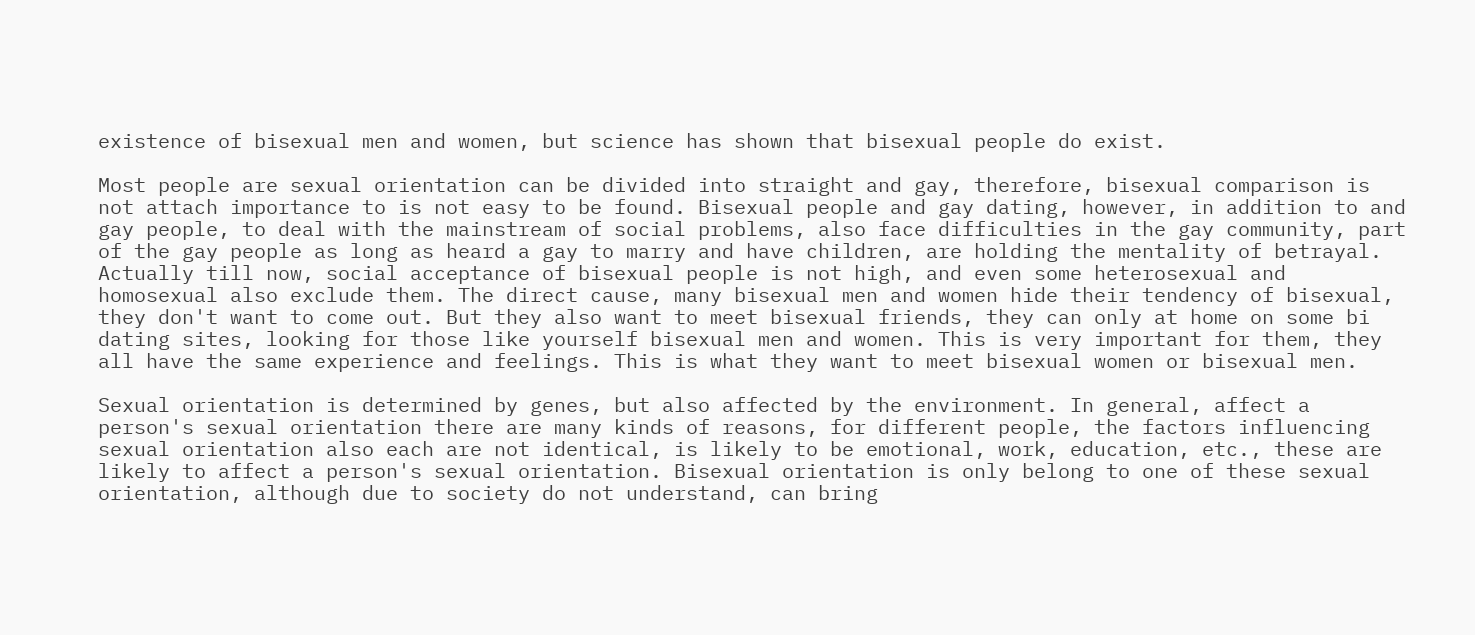existence of bisexual men and women, but science has shown that bisexual people do exist.

Most people are sexual orientation can be divided into straight and gay, therefore, bisexual comparison is not attach importance to is not easy to be found. Bisexual people and gay dating, however, in addition to and gay people, to deal with the mainstream of social problems, also face difficulties in the gay community, part of the gay people as long as heard a gay to marry and have children, are holding the mentality of betrayal. Actually till now, social acceptance of bisexual people is not high, and even some heterosexual and homosexual also exclude them. The direct cause, many bisexual men and women hide their tendency of bisexual, they don't want to come out. But they also want to meet bisexual friends, they can only at home on some bi dating sites, looking for those like yourself bisexual men and women. This is very important for them, they all have the same experience and feelings. This is what they want to meet bisexual women or bisexual men.

Sexual orientation is determined by genes, but also affected by the environment. In general, affect a person's sexual orientation there are many kinds of reasons, for different people, the factors influencing sexual orientation also each are not identical, is likely to be emotional, work, education, etc., these are likely to affect a person's sexual orientation. Bisexual orientation is only belong to one of these sexual orientation, although due to society do not understand, can bring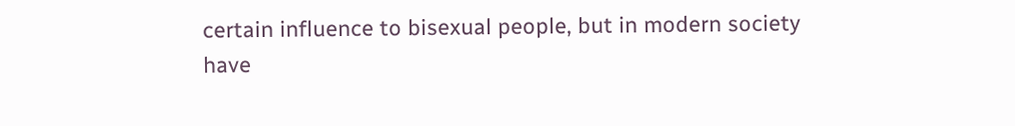certain influence to bisexual people, but in modern society have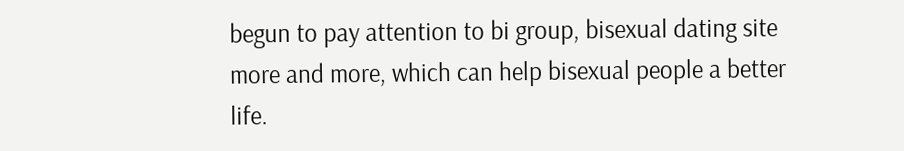begun to pay attention to bi group, bisexual dating site more and more, which can help bisexual people a better life.